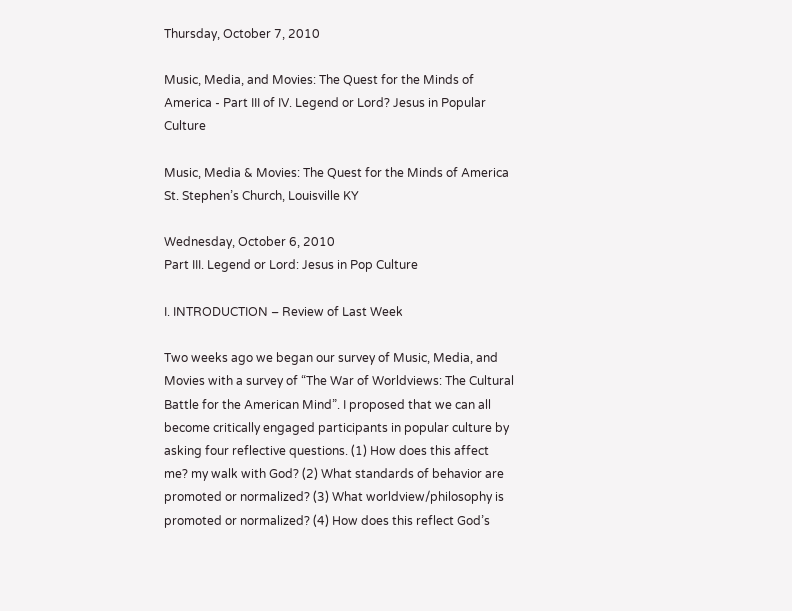Thursday, October 7, 2010

Music, Media, and Movies: The Quest for the Minds of America - Part III of IV. Legend or Lord? Jesus in Popular Culture

Music, Media & Movies: The Quest for the Minds of America
St. Stephen’s Church, Louisville KY

Wednesday, October 6, 2010
Part III. Legend or Lord: Jesus in Pop Culture

I. INTRODUCTION – Review of Last Week

Two weeks ago we began our survey of Music, Media, and Movies with a survey of “The War of Worldviews: The Cultural Battle for the American Mind”. I proposed that we can all become critically engaged participants in popular culture by asking four reflective questions. (1) How does this affect me? my walk with God? (2) What standards of behavior are promoted or normalized? (3) What worldview/philosophy is promoted or normalized? (4) How does this reflect God’s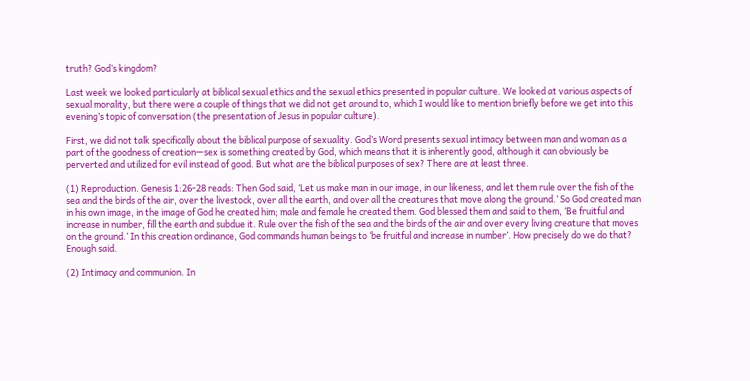truth? God’s kingdom?

Last week we looked particularly at biblical sexual ethics and the sexual ethics presented in popular culture. We looked at various aspects of sexual morality, but there were a couple of things that we did not get around to, which I would like to mention briefly before we get into this evening’s topic of conversation (the presentation of Jesus in popular culture).

First, we did not talk specifically about the biblical purpose of sexuality. God’s Word presents sexual intimacy between man and woman as a part of the goodness of creation—sex is something created by God, which means that it is inherently good, although it can obviously be perverted and utilized for evil instead of good. But what are the biblical purposes of sex? There are at least three.

(1) Reproduction. Genesis 1:26-28 reads: Then God said, ‘Let us make man in our image, in our likeness, and let them rule over the fish of the sea and the birds of the air, over the livestock, over all the earth, and over all the creatures that move along the ground.’ So God created man in his own image, in the image of God he created him; male and female he created them. God blessed them and said to them, ‘Be fruitful and increase in number, fill the earth and subdue it. Rule over the fish of the sea and the birds of the air and over every living creature that moves on the ground.’ In this creation ordinance, God commands human beings to ‘be fruitful and increase in number’. How precisely do we do that? Enough said.

(2) Intimacy and communion. In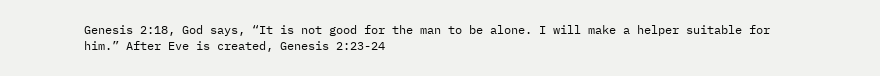Genesis 2:18, God says, “It is not good for the man to be alone. I will make a helper suitable for him.” After Eve is created, Genesis 2:23-24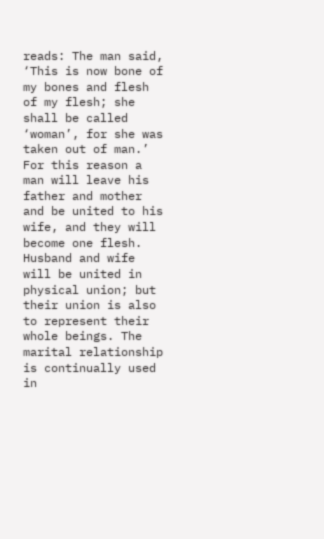reads: The man said, ‘This is now bone of my bones and flesh of my flesh; she shall be called ‘woman’, for she was taken out of man.’ For this reason a man will leave his father and mother and be united to his wife, and they will become one flesh. Husband and wife will be united in physical union; but their union is also to represent their whole beings. The marital relationship is continually used in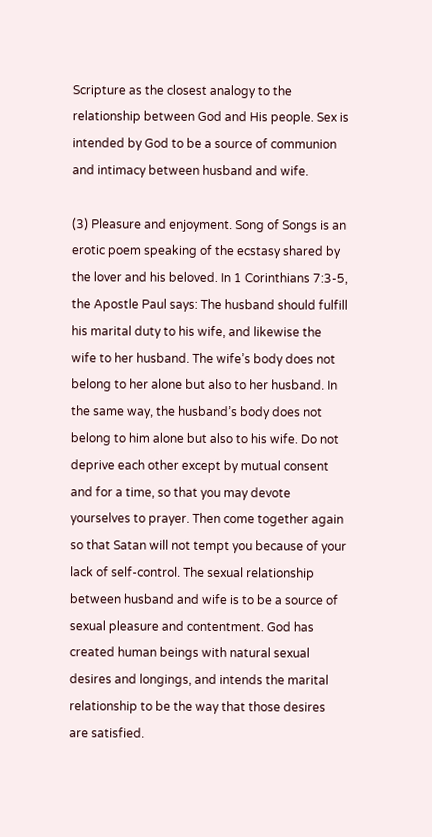Scripture as the closest analogy to the relationship between God and His people. Sex is intended by God to be a source of communion and intimacy between husband and wife.

(3) Pleasure and enjoyment. Song of Songs is an erotic poem speaking of the ecstasy shared by the lover and his beloved. In 1 Corinthians 7:3-5, the Apostle Paul says: The husband should fulfill his marital duty to his wife, and likewise the wife to her husband. The wife’s body does not belong to her alone but also to her husband. In the same way, the husband’s body does not belong to him alone but also to his wife. Do not deprive each other except by mutual consent and for a time, so that you may devote yourselves to prayer. Then come together again so that Satan will not tempt you because of your lack of self-control. The sexual relationship between husband and wife is to be a source of sexual pleasure and contentment. God has created human beings with natural sexual desires and longings, and intends the marital relationship to be the way that those desires are satisfied.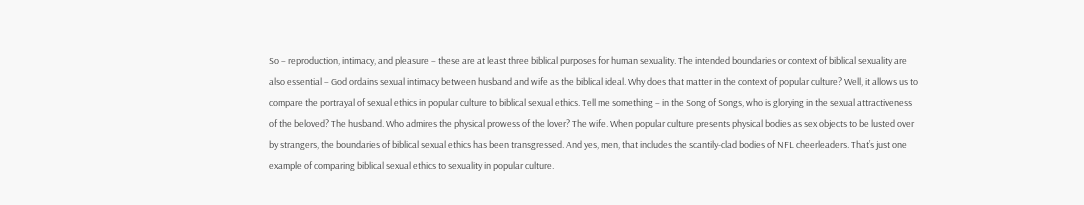So – reproduction, intimacy, and pleasure – these are at least three biblical purposes for human sexuality. The intended boundaries or context of biblical sexuality are also essential – God ordains sexual intimacy between husband and wife as the biblical ideal. Why does that matter in the context of popular culture? Well, it allows us to compare the portrayal of sexual ethics in popular culture to biblical sexual ethics. Tell me something – in the Song of Songs, who is glorying in the sexual attractiveness of the beloved? The husband. Who admires the physical prowess of the lover? The wife. When popular culture presents physical bodies as sex objects to be lusted over by strangers, the boundaries of biblical sexual ethics has been transgressed. And yes, men, that includes the scantily-clad bodies of NFL cheerleaders. That’s just one example of comparing biblical sexual ethics to sexuality in popular culture.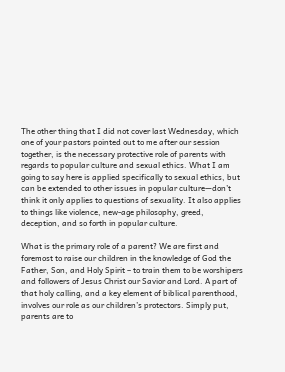The other thing that I did not cover last Wednesday, which one of your pastors pointed out to me after our session together, is the necessary protective role of parents with regards to popular culture and sexual ethics. What I am going to say here is applied specifically to sexual ethics, but can be extended to other issues in popular culture—don’t think it only applies to questions of sexuality. It also applies to things like violence, new-age philosophy, greed, deception, and so forth in popular culture.

What is the primary role of a parent? We are first and foremost to raise our children in the knowledge of God the Father, Son, and Holy Spirit – to train them to be worshipers and followers of Jesus Christ our Savior and Lord. A part of that holy calling, and a key element of biblical parenthood, involves our role as our children’s protectors. Simply put, parents are to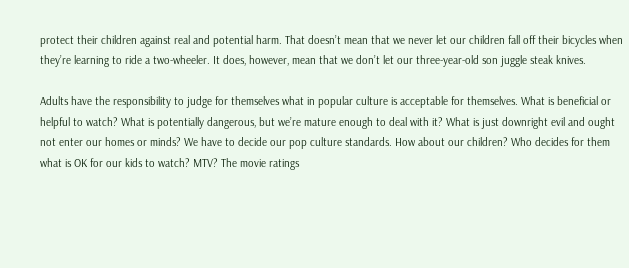protect their children against real and potential harm. That doesn’t mean that we never let our children fall off their bicycles when they’re learning to ride a two-wheeler. It does, however, mean that we don’t let our three-year-old son juggle steak knives.

Adults have the responsibility to judge for themselves what in popular culture is acceptable for themselves. What is beneficial or helpful to watch? What is potentially dangerous, but we’re mature enough to deal with it? What is just downright evil and ought not enter our homes or minds? We have to decide our pop culture standards. How about our children? Who decides for them what is OK for our kids to watch? MTV? The movie ratings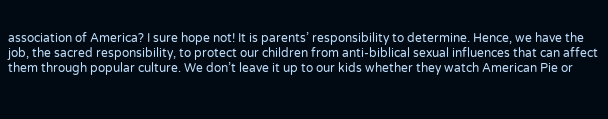association of America? I sure hope not! It is parents’ responsibility to determine. Hence, we have the job, the sacred responsibility, to protect our children from anti-biblical sexual influences that can affect them through popular culture. We don’t leave it up to our kids whether they watch American Pie or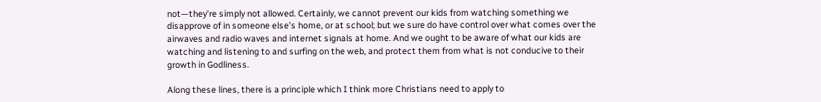not—they’re simply not allowed. Certainly, we cannot prevent our kids from watching something we disapprove of in someone else’s home, or at school; but we sure do have control over what comes over the airwaves and radio waves and internet signals at home. And we ought to be aware of what our kids are watching and listening to and surfing on the web, and protect them from what is not conducive to their growth in Godliness.

Along these lines, there is a principle which I think more Christians need to apply to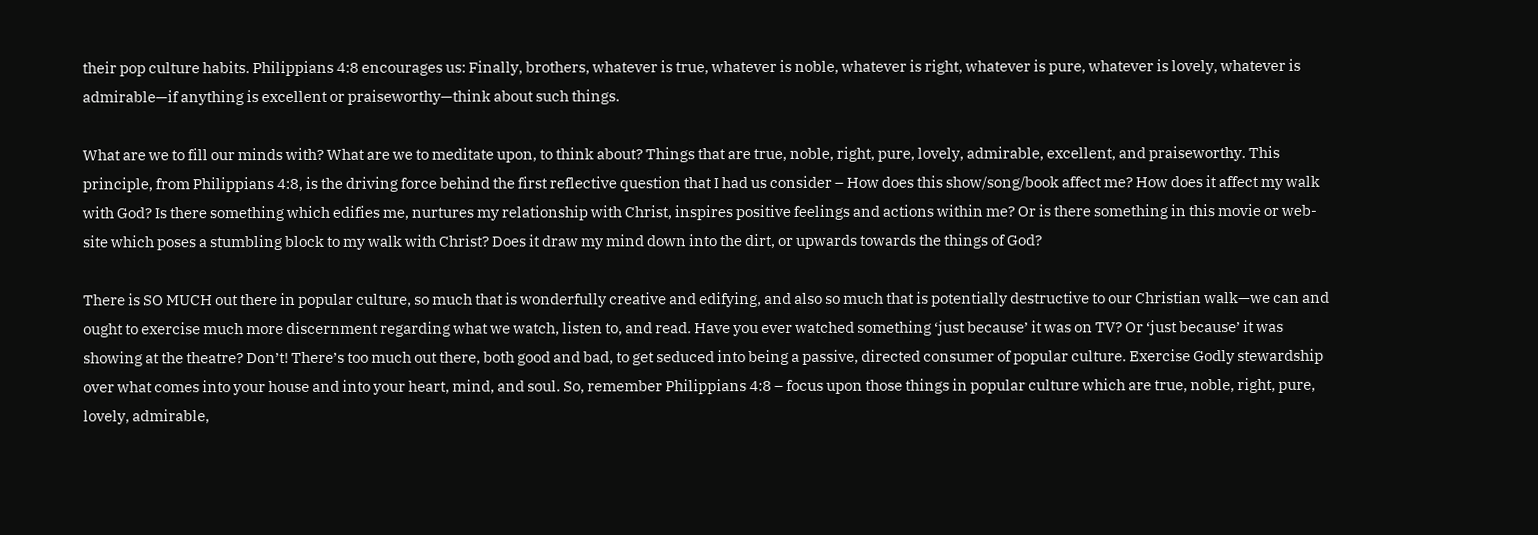their pop culture habits. Philippians 4:8 encourages us: Finally, brothers, whatever is true, whatever is noble, whatever is right, whatever is pure, whatever is lovely, whatever is admirable—if anything is excellent or praiseworthy—think about such things.

What are we to fill our minds with? What are we to meditate upon, to think about? Things that are true, noble, right, pure, lovely, admirable, excellent, and praiseworthy. This principle, from Philippians 4:8, is the driving force behind the first reflective question that I had us consider – How does this show/song/book affect me? How does it affect my walk with God? Is there something which edifies me, nurtures my relationship with Christ, inspires positive feelings and actions within me? Or is there something in this movie or web-site which poses a stumbling block to my walk with Christ? Does it draw my mind down into the dirt, or upwards towards the things of God?

There is SO MUCH out there in popular culture, so much that is wonderfully creative and edifying, and also so much that is potentially destructive to our Christian walk—we can and ought to exercise much more discernment regarding what we watch, listen to, and read. Have you ever watched something ‘just because’ it was on TV? Or ‘just because’ it was showing at the theatre? Don’t! There’s too much out there, both good and bad, to get seduced into being a passive, directed consumer of popular culture. Exercise Godly stewardship over what comes into your house and into your heart, mind, and soul. So, remember Philippians 4:8 – focus upon those things in popular culture which are true, noble, right, pure, lovely, admirable,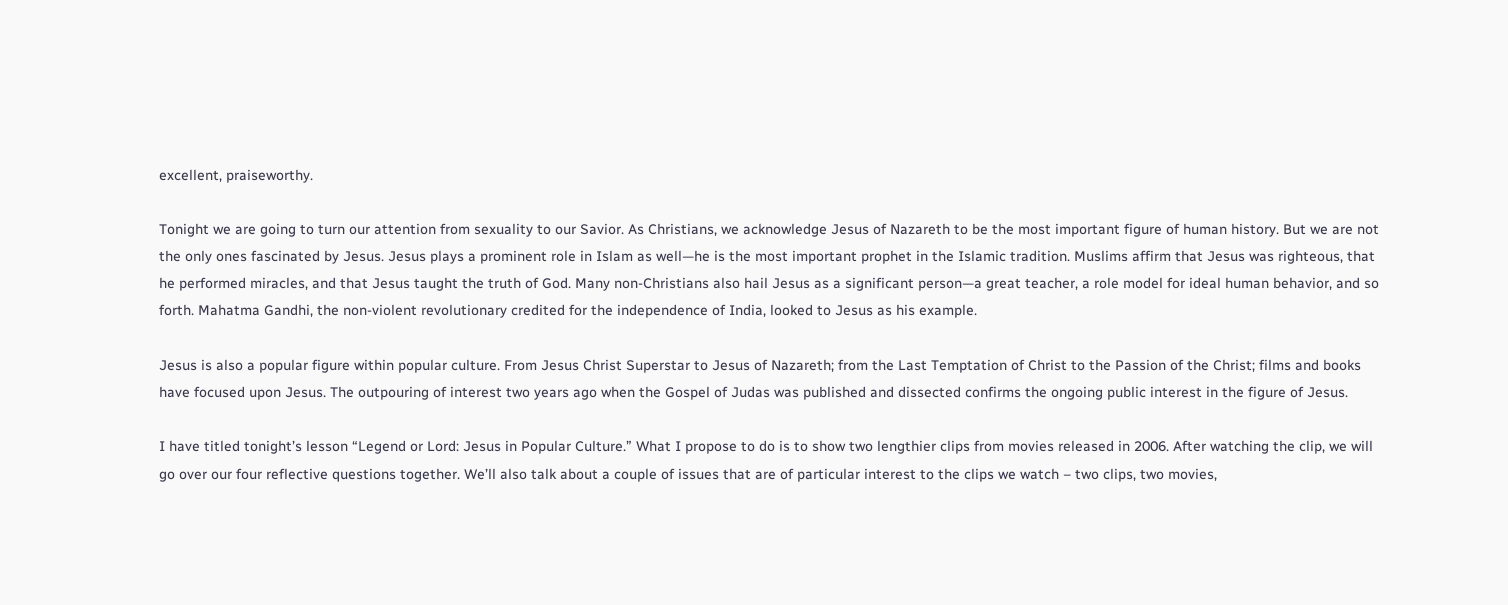excellent, praiseworthy.

Tonight we are going to turn our attention from sexuality to our Savior. As Christians, we acknowledge Jesus of Nazareth to be the most important figure of human history. But we are not the only ones fascinated by Jesus. Jesus plays a prominent role in Islam as well—he is the most important prophet in the Islamic tradition. Muslims affirm that Jesus was righteous, that he performed miracles, and that Jesus taught the truth of God. Many non-Christians also hail Jesus as a significant person—a great teacher, a role model for ideal human behavior, and so forth. Mahatma Gandhi, the non-violent revolutionary credited for the independence of India, looked to Jesus as his example.

Jesus is also a popular figure within popular culture. From Jesus Christ Superstar to Jesus of Nazareth; from the Last Temptation of Christ to the Passion of the Christ; films and books have focused upon Jesus. The outpouring of interest two years ago when the Gospel of Judas was published and dissected confirms the ongoing public interest in the figure of Jesus.

I have titled tonight’s lesson “Legend or Lord: Jesus in Popular Culture.” What I propose to do is to show two lengthier clips from movies released in 2006. After watching the clip, we will go over our four reflective questions together. We’ll also talk about a couple of issues that are of particular interest to the clips we watch – two clips, two movies,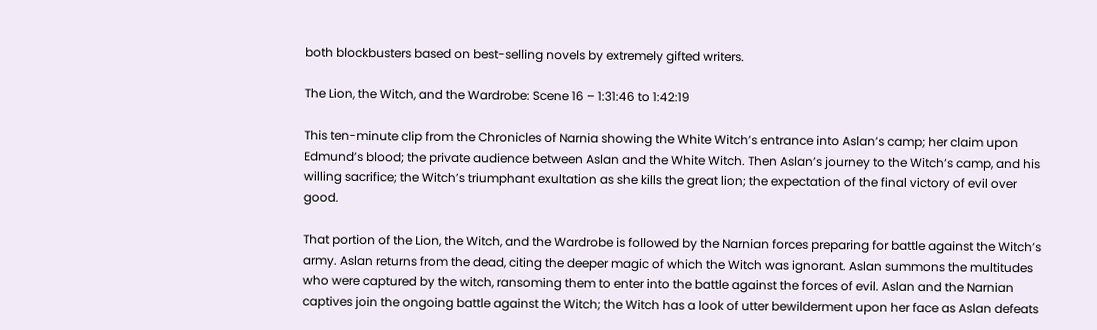both blockbusters based on best-selling novels by extremely gifted writers.

The Lion, the Witch, and the Wardrobe: Scene 16 – 1:31:46 to 1:42:19

This ten-minute clip from the Chronicles of Narnia showing the White Witch’s entrance into Aslan’s camp; her claim upon Edmund’s blood; the private audience between Aslan and the White Witch. Then Aslan’s journey to the Witch’s camp, and his willing sacrifice; the Witch’s triumphant exultation as she kills the great lion; the expectation of the final victory of evil over good.

That portion of the Lion, the Witch, and the Wardrobe is followed by the Narnian forces preparing for battle against the Witch’s army. Aslan returns from the dead, citing the deeper magic of which the Witch was ignorant. Aslan summons the multitudes who were captured by the witch, ransoming them to enter into the battle against the forces of evil. Aslan and the Narnian captives join the ongoing battle against the Witch; the Witch has a look of utter bewilderment upon her face as Aslan defeats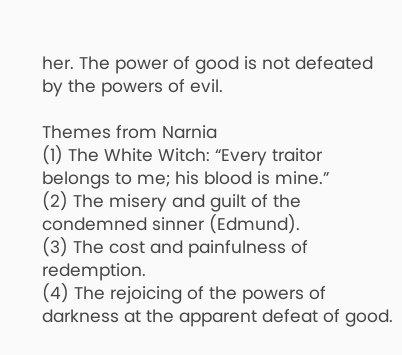her. The power of good is not defeated by the powers of evil.

Themes from Narnia
(1) The White Witch: “Every traitor belongs to me; his blood is mine.”
(2) The misery and guilt of the condemned sinner (Edmund).
(3) The cost and painfulness of redemption.
(4) The rejoicing of the powers of darkness at the apparent defeat of good.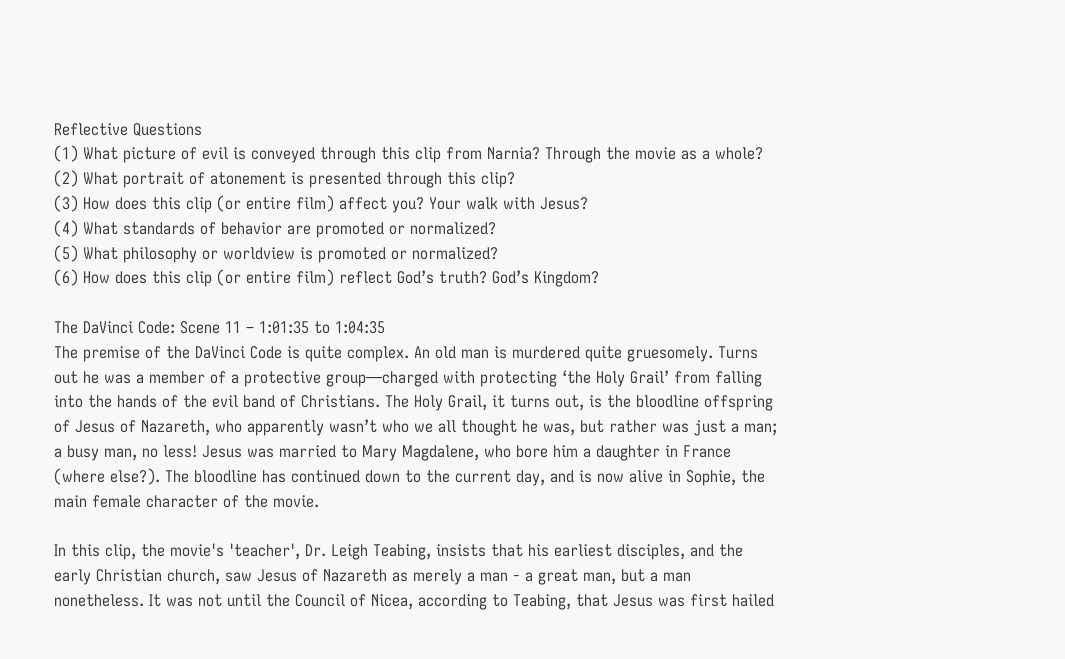Reflective Questions
(1) What picture of evil is conveyed through this clip from Narnia? Through the movie as a whole?
(2) What portrait of atonement is presented through this clip?
(3) How does this clip (or entire film) affect you? Your walk with Jesus?
(4) What standards of behavior are promoted or normalized?
(5) What philosophy or worldview is promoted or normalized?
(6) How does this clip (or entire film) reflect God’s truth? God’s Kingdom?

The DaVinci Code: Scene 11 – 1:01:35 to 1:04:35
The premise of the DaVinci Code is quite complex. An old man is murdered quite gruesomely. Turns out he was a member of a protective group—charged with protecting ‘the Holy Grail’ from falling into the hands of the evil band of Christians. The Holy Grail, it turns out, is the bloodline offspring of Jesus of Nazareth, who apparently wasn’t who we all thought he was, but rather was just a man; a busy man, no less! Jesus was married to Mary Magdalene, who bore him a daughter in France (where else?). The bloodline has continued down to the current day, and is now alive in Sophie, the main female character of the movie.

In this clip, the movie's 'teacher', Dr. Leigh Teabing, insists that his earliest disciples, and the early Christian church, saw Jesus of Nazareth as merely a man - a great man, but a man nonetheless. It was not until the Council of Nicea, according to Teabing, that Jesus was first hailed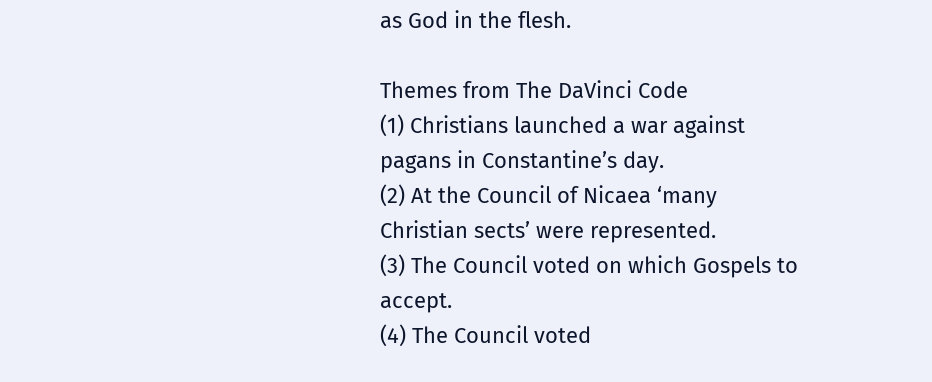as God in the flesh.

Themes from The DaVinci Code
(1) Christians launched a war against pagans in Constantine’s day.
(2) At the Council of Nicaea ‘many Christian sects’ were represented.
(3) The Council voted on which Gospels to accept.
(4) The Council voted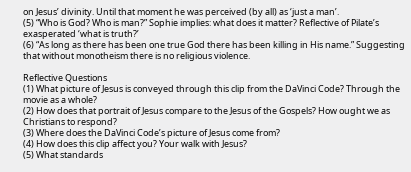on Jesus’ divinity. Until that moment he was perceived (by all) as ‘just a man’.
(5) “Who is God? Who is man?” Sophie implies: what does it matter? Reflective of Pilate’s exasperated ‘what is truth?’
(6) “As long as there has been one true God there has been killing in His name.” Suggesting that without monotheism there is no religious violence.

Reflective Questions
(1) What picture of Jesus is conveyed through this clip from the DaVinci Code? Through the movie as a whole?
(2) How does that portrait of Jesus compare to the Jesus of the Gospels? How ought we as Christians to respond?
(3) Where does the DaVinci Code’s picture of Jesus come from?
(4) How does this clip affect you? Your walk with Jesus?
(5) What standards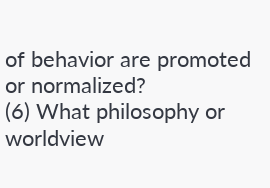of behavior are promoted or normalized?
(6) What philosophy or worldview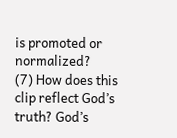is promoted or normalized?
(7) How does this clip reflect God’s truth? God’s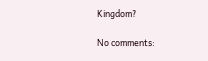Kingdom?

No comments: